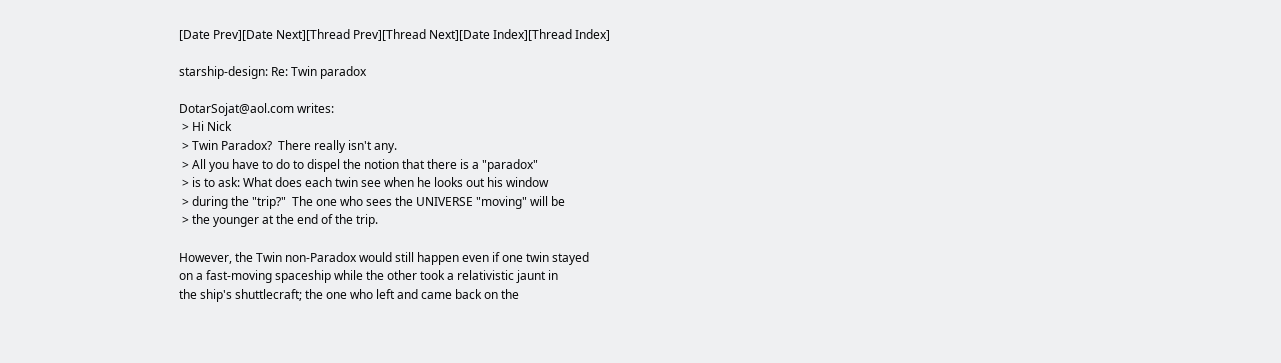[Date Prev][Date Next][Thread Prev][Thread Next][Date Index][Thread Index]

starship-design: Re: Twin paradox

DotarSojat@aol.com writes:
 > Hi Nick
 > Twin Paradox?  There really isn't any.
 > All you have to do to dispel the notion that there is a "paradox"
 > is to ask: What does each twin see when he looks out his window
 > during the "trip?"  The one who sees the UNIVERSE "moving" will be
 > the younger at the end of the trip.

However, the Twin non-Paradox would still happen even if one twin stayed
on a fast-moving spaceship while the other took a relativistic jaunt in
the ship's shuttlecraft; the one who left and came back on the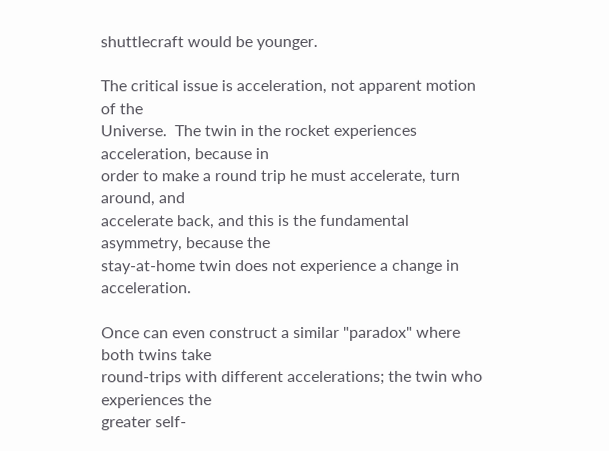shuttlecraft would be younger.

The critical issue is acceleration, not apparent motion of the
Universe.  The twin in the rocket experiences acceleration, because in
order to make a round trip he must accelerate, turn around, and
accelerate back, and this is the fundamental asymmetry, because the
stay-at-home twin does not experience a change in acceleration.

Once can even construct a similar "paradox" where both twins take
round-trips with different accelerations; the twin who experiences the
greater self-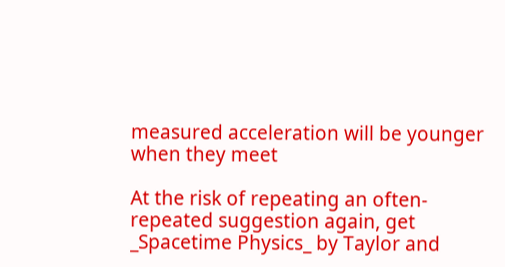measured acceleration will be younger when they meet

At the risk of repeating an often-repeated suggestion again, get
_Spacetime Physics_ by Taylor and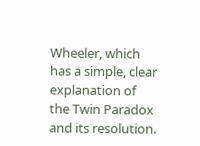Wheeler, which has a simple, clear
explanation of the Twin Paradox and its resolution.